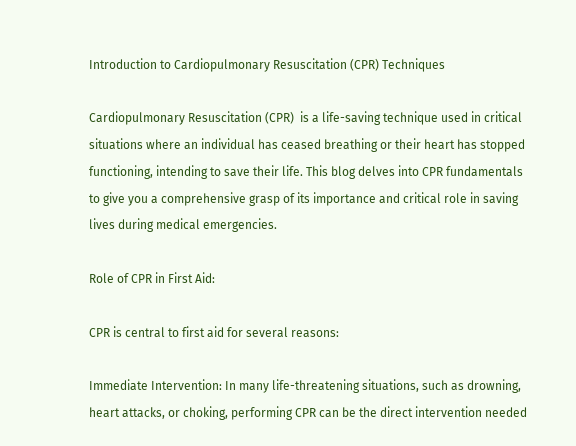Introduction to Cardiopulmonary Resuscitation (CPR) Techniques

Cardiopulmonary Resuscitation (CPR)  is a life-saving technique used in critical situations where an individual has ceased breathing or their heart has stopped functioning, intending to save their life. This blog delves into CPR fundamentals to give you a comprehensive grasp of its importance and critical role in saving lives during medical emergencies.

Role of CPR in First Aid:

CPR is central to first aid for several reasons:

Immediate Intervention: In many life-threatening situations, such as drowning, heart attacks, or choking, performing CPR can be the direct intervention needed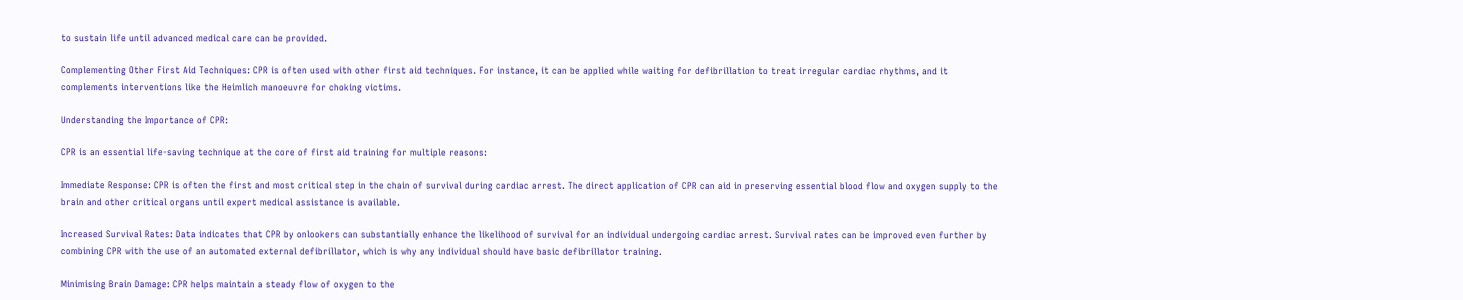to sustain life until advanced medical care can be provided.

Complementing Other First Aid Techniques: CPR is often used with other first aid techniques. For instance, it can be applied while waiting for defibrillation to treat irregular cardiac rhythms, and it complements interventions like the Heimlich manoeuvre for choking victims.

Understanding the Importance of CPR:

CPR is an essential life-saving technique at the core of first aid training for multiple reasons:

Immediate Response: CPR is often the first and most critical step in the chain of survival during cardiac arrest. The direct application of CPR can aid in preserving essential blood flow and oxygen supply to the brain and other critical organs until expert medical assistance is available.

Increased Survival Rates: Data indicates that CPR by onlookers can substantially enhance the likelihood of survival for an individual undergoing cardiac arrest. Survival rates can be improved even further by combining CPR with the use of an automated external defibrillator, which is why any individual should have basic defibrillator training.

Minimising Brain Damage: CPR helps maintain a steady flow of oxygen to the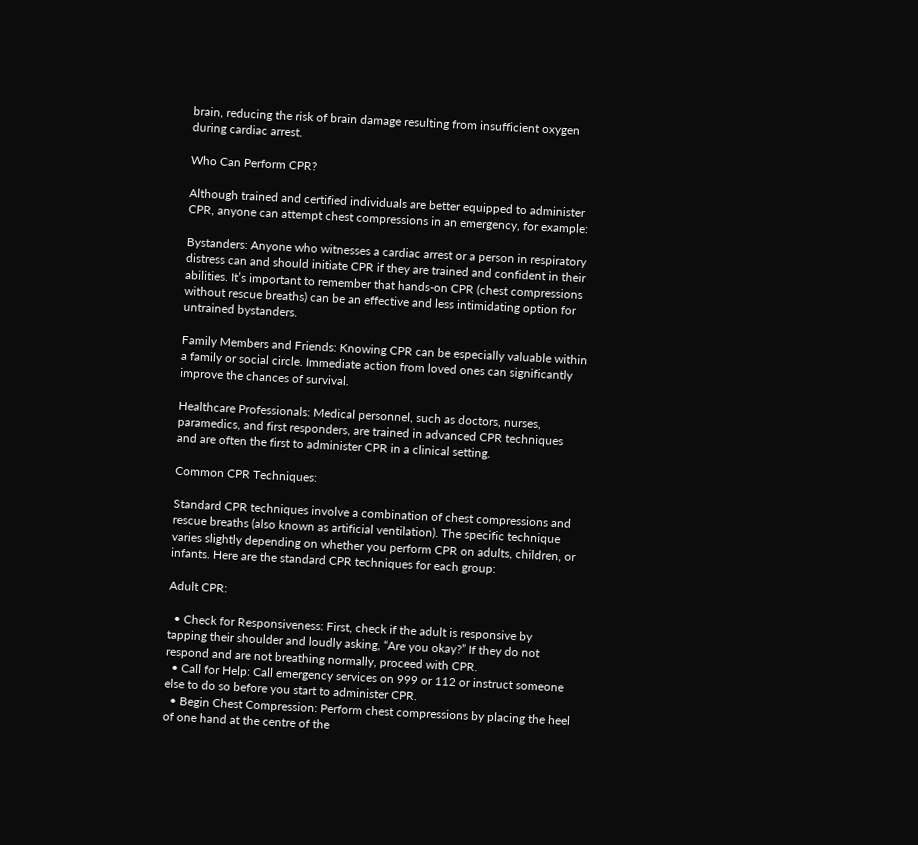brain, reducing the risk of brain damage resulting from insufficient oxygen during cardiac arrest.

Who Can Perform CPR?

Although trained and certified individuals are better equipped to administer CPR, anyone can attempt chest compressions in an emergency, for example:

Bystanders: Anyone who witnesses a cardiac arrest or a person in respiratory distress can and should initiate CPR if they are trained and confident in their abilities. It’s important to remember that hands-on CPR (chest compressions without rescue breaths) can be an effective and less intimidating option for untrained bystanders.

Family Members and Friends: Knowing CPR can be especially valuable within a family or social circle. Immediate action from loved ones can significantly improve the chances of survival.

Healthcare Professionals: Medical personnel, such as doctors, nurses, paramedics, and first responders, are trained in advanced CPR techniques and are often the first to administer CPR in a clinical setting.

Common CPR Techniques:

Standard CPR techniques involve a combination of chest compressions and rescue breaths (also known as artificial ventilation). The specific technique varies slightly depending on whether you perform CPR on adults, children, or infants. Here are the standard CPR techniques for each group:

Adult CPR:

  • Check for Responsiveness: First, check if the adult is responsive by tapping their shoulder and loudly asking, “Are you okay?” If they do not respond and are not breathing normally, proceed with CPR.
  • Call for Help: Call emergency services on 999 or 112 or instruct someone else to do so before you start to administer CPR.
  • Begin Chest Compression: Perform chest compressions by placing the heel of one hand at the centre of the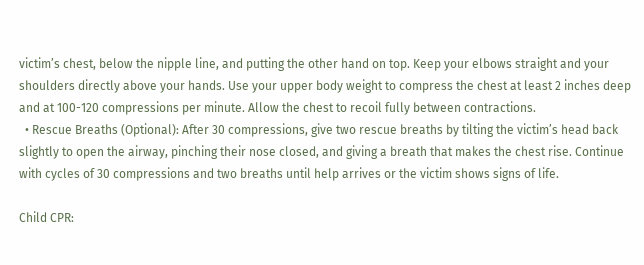victim’s chest, below the nipple line, and putting the other hand on top. Keep your elbows straight and your shoulders directly above your hands. Use your upper body weight to compress the chest at least 2 inches deep and at 100-120 compressions per minute. Allow the chest to recoil fully between contractions.
  • Rescue Breaths (Optional): After 30 compressions, give two rescue breaths by tilting the victim’s head back slightly to open the airway, pinching their nose closed, and giving a breath that makes the chest rise. Continue with cycles of 30 compressions and two breaths until help arrives or the victim shows signs of life.

Child CPR: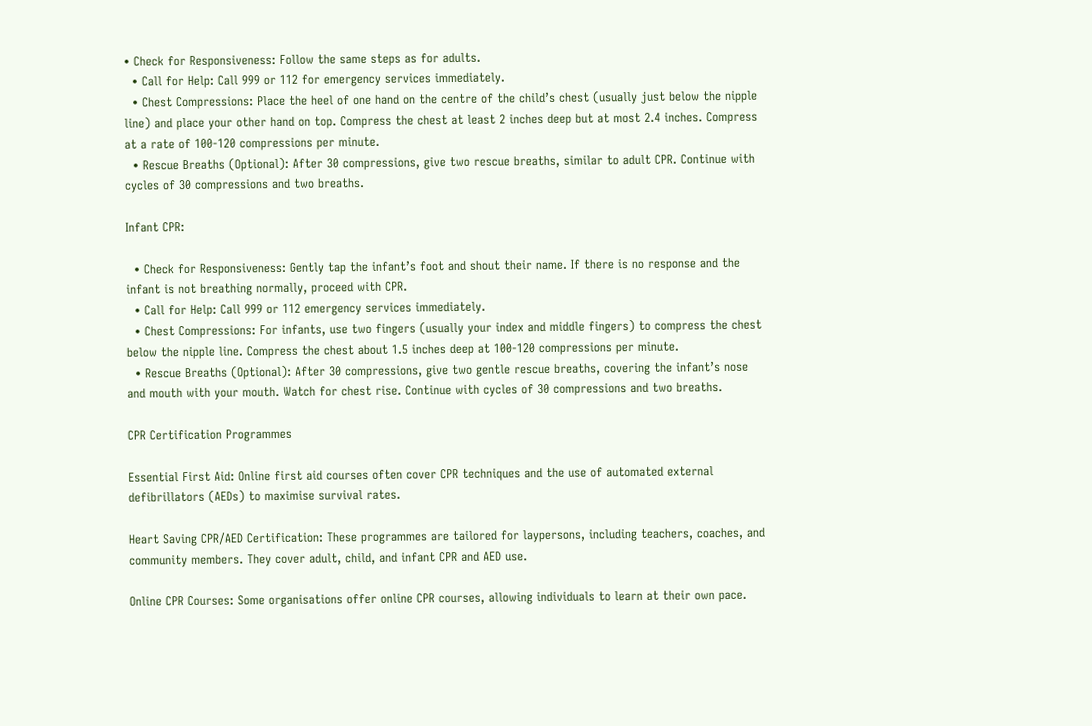• Check for Responsiveness: Follow the same steps as for adults.
  • Call for Help: Call 999 or 112 for emergency services immediately.
  • Chest Compressions: Place the heel of one hand on the centre of the child’s chest (usually just below the nipple line) and place your other hand on top. Compress the chest at least 2 inches deep but at most 2.4 inches. Compress at a rate of 100-120 compressions per minute.
  • Rescue Breaths (Optional): After 30 compressions, give two rescue breaths, similar to adult CPR. Continue with cycles of 30 compressions and two breaths.

Infant CPR:

  • Check for Responsiveness: Gently tap the infant’s foot and shout their name. If there is no response and the infant is not breathing normally, proceed with CPR.
  • Call for Help: Call 999 or 112 emergency services immediately.
  • Chest Compressions: For infants, use two fingers (usually your index and middle fingers) to compress the chest below the nipple line. Compress the chest about 1.5 inches deep at 100-120 compressions per minute.
  • Rescue Breaths (Optional): After 30 compressions, give two gentle rescue breaths, covering the infant’s nose and mouth with your mouth. Watch for chest rise. Continue with cycles of 30 compressions and two breaths.

CPR Certification Programmes

Essential First Aid: Online first aid courses often cover CPR techniques and the use of automated external defibrillators (AEDs) to maximise survival rates.

Heart Saving CPR/AED Certification: These programmes are tailored for laypersons, including teachers, coaches, and community members. They cover adult, child, and infant CPR and AED use.

Online CPR Courses: Some organisations offer online CPR courses, allowing individuals to learn at their own pace.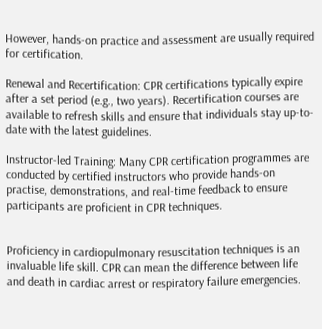However, hands-on practice and assessment are usually required for certification.

Renewal and Recertification: CPR certifications typically expire after a set period (e.g., two years). Recertification courses are available to refresh skills and ensure that individuals stay up-to-date with the latest guidelines.

Instructor-led Training: Many CPR certification programmes are conducted by certified instructors who provide hands-on practise, demonstrations, and real-time feedback to ensure participants are proficient in CPR techniques.


Proficiency in cardiopulmonary resuscitation techniques is an invaluable life skill. CPR can mean the difference between life and death in cardiac arrest or respiratory failure emergencies.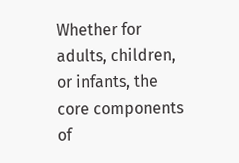Whether for adults, children, or infants, the core components of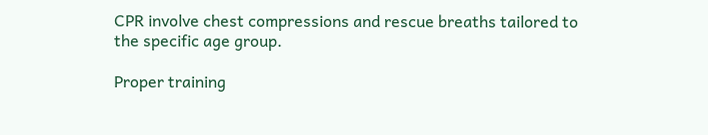CPR involve chest compressions and rescue breaths tailored to the specific age group.

Proper training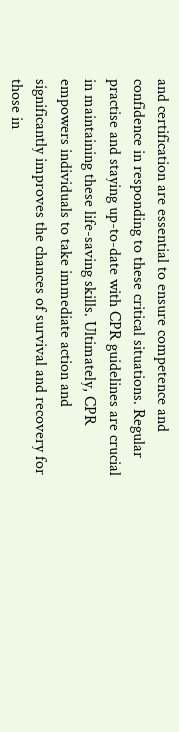and certification are essential to ensure competence and confidence in responding to these critical situations. Regular practise and staying up-to-date with CPR guidelines are crucial in maintaining these life-saving skills. Ultimately, CPR empowers individuals to take immediate action and significantly improves the chances of survival and recovery for those in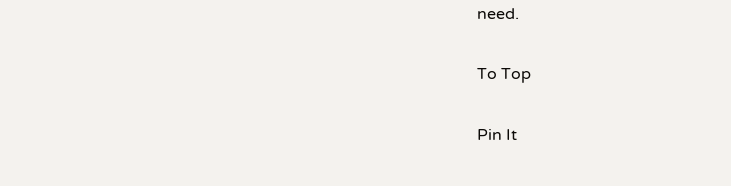need.

To Top

Pin It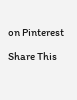on Pinterest

Share This